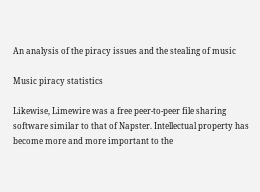An analysis of the piracy issues and the stealing of music

Music piracy statistics

Likewise, Limewire was a free peer-to-peer file sharing software similar to that of Napster. Intellectual property has become more and more important to the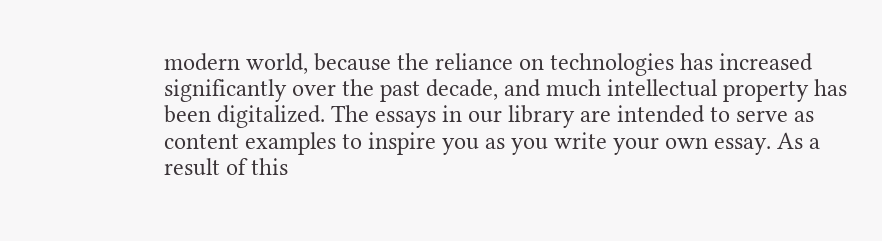modern world, because the reliance on technologies has increased significantly over the past decade, and much intellectual property has been digitalized. The essays in our library are intended to serve as content examples to inspire you as you write your own essay. As a result of this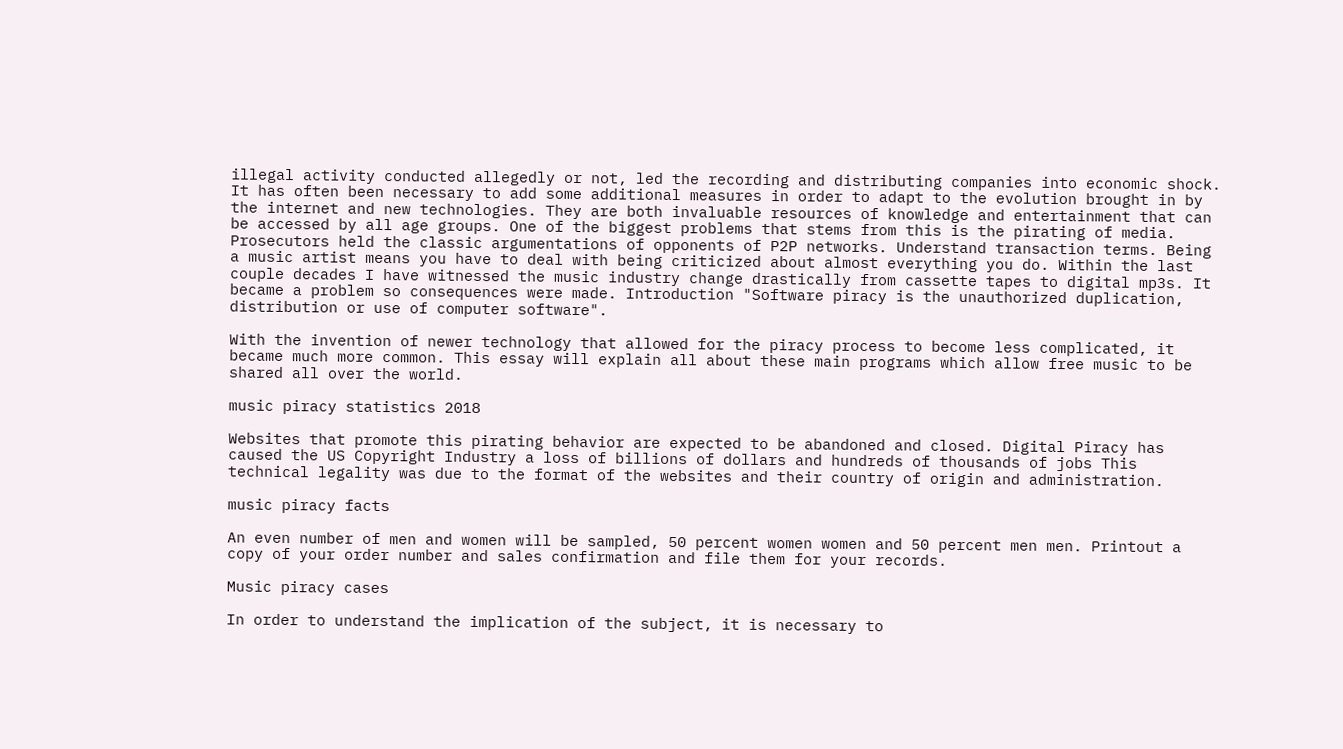illegal activity conducted allegedly or not, led the recording and distributing companies into economic shock. It has often been necessary to add some additional measures in order to adapt to the evolution brought in by the internet and new technologies. They are both invaluable resources of knowledge and entertainment that can be accessed by all age groups. One of the biggest problems that stems from this is the pirating of media. Prosecutors held the classic argumentations of opponents of P2P networks. Understand transaction terms. Being a music artist means you have to deal with being criticized about almost everything you do. Within the last couple decades I have witnessed the music industry change drastically from cassette tapes to digital mp3s. It became a problem so consequences were made. Introduction "Software piracy is the unauthorized duplication, distribution or use of computer software".

With the invention of newer technology that allowed for the piracy process to become less complicated, it became much more common. This essay will explain all about these main programs which allow free music to be shared all over the world.

music piracy statistics 2018

Websites that promote this pirating behavior are expected to be abandoned and closed. Digital Piracy has caused the US Copyright Industry a loss of billions of dollars and hundreds of thousands of jobs This technical legality was due to the format of the websites and their country of origin and administration.

music piracy facts

An even number of men and women will be sampled, 50 percent women women and 50 percent men men. Printout a copy of your order number and sales confirmation and file them for your records.

Music piracy cases

In order to understand the implication of the subject, it is necessary to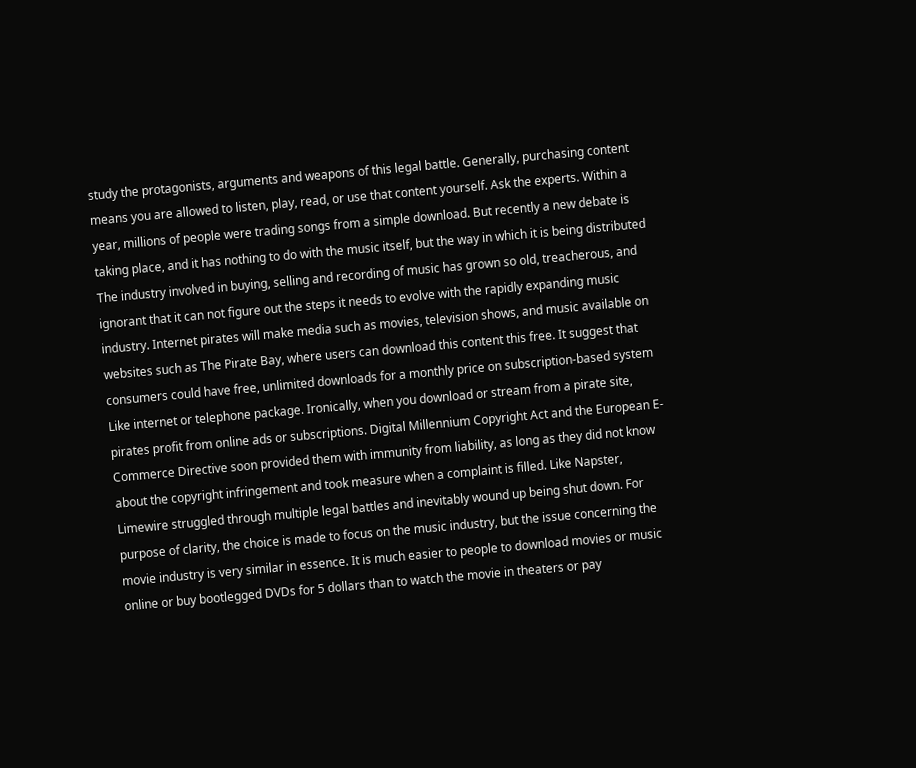study the protagonists, arguments and weapons of this legal battle. Generally, purchasing content means you are allowed to listen, play, read, or use that content yourself. Ask the experts. Within a year, millions of people were trading songs from a simple download. But recently a new debate is taking place, and it has nothing to do with the music itself, but the way in which it is being distributed The industry involved in buying, selling and recording of music has grown so old, treacherous, and ignorant that it can not figure out the steps it needs to evolve with the rapidly expanding music industry. Internet pirates will make media such as movies, television shows, and music available on websites such as The Pirate Bay, where users can download this content this free. It suggest that consumers could have free, unlimited downloads for a monthly price on subscription-based system Like internet or telephone package. Ironically, when you download or stream from a pirate site, pirates profit from online ads or subscriptions. Digital Millennium Copyright Act and the European E-Commerce Directive soon provided them with immunity from liability, as long as they did not know about the copyright infringement and took measure when a complaint is filled. Like Napster, Limewire struggled through multiple legal battles and inevitably wound up being shut down. For purpose of clarity, the choice is made to focus on the music industry, but the issue concerning the movie industry is very similar in essence. It is much easier to people to download movies or music online or buy bootlegged DVDs for 5 dollars than to watch the movie in theaters or pay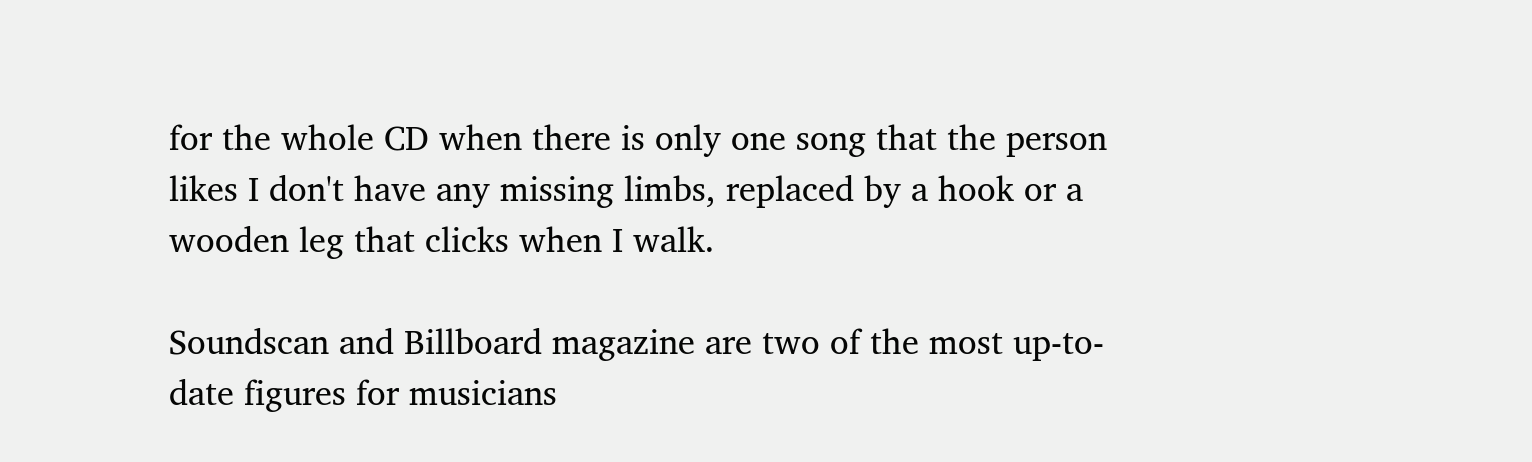for the whole CD when there is only one song that the person likes I don't have any missing limbs, replaced by a hook or a wooden leg that clicks when I walk.

Soundscan and Billboard magazine are two of the most up-to-date figures for musicians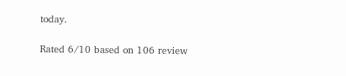today.

Rated 6/10 based on 106 review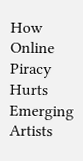How Online Piracy Hurts Emerging Artists